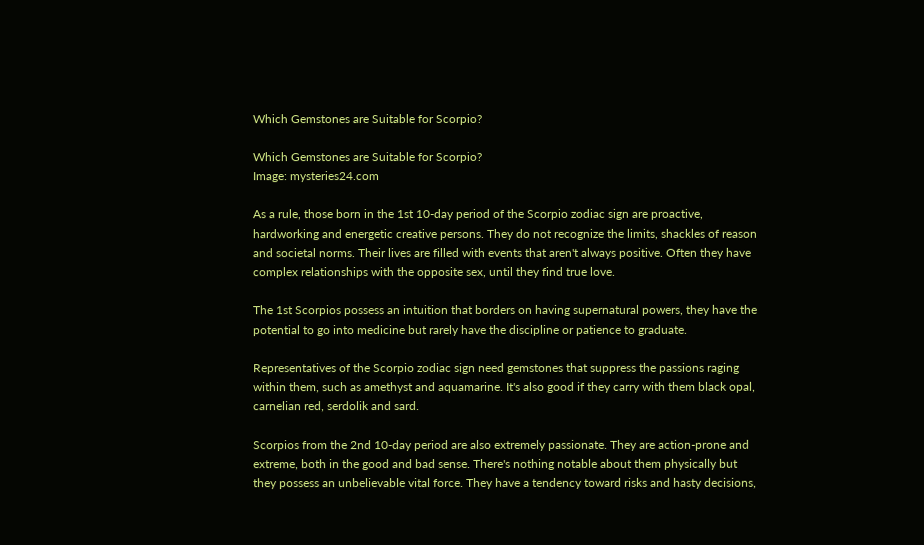Which Gemstones are Suitable for Scorpio?

Which Gemstones are Suitable for Scorpio?
Image: mysteries24.com

As a rule, those born in the 1st 10-day period of the Scorpio zodiac sign are proactive, hardworking and energetic creative persons. They do not recognize the limits, shackles of reason and societal norms. Their lives are filled with events that aren't always positive. Often they have complex relationships with the opposite sex, until they find true love.

The 1st Scorpios possess an intuition that borders on having supernatural powers, they have the potential to go into medicine but rarely have the discipline or patience to graduate.

Representatives of the Scorpio zodiac sign need gemstones that suppress the passions raging within them, such as amethyst and aquamarine. It's also good if they carry with them black opal, carnelian red, serdolik and sard.

Scorpios from the 2nd 10-day period are also extremely passionate. They are action-prone and extreme, both in the good and bad sense. There's nothing notable about them physically but they possess an unbelievable vital force. They have a tendency toward risks and hasty decisions,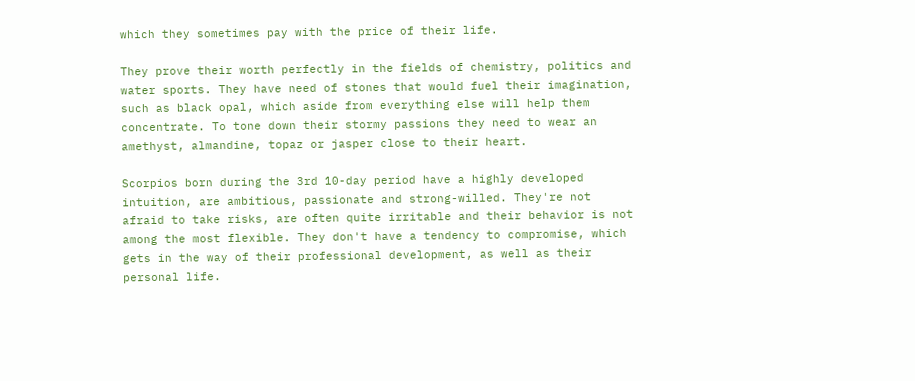which they sometimes pay with the price of their life.

They prove their worth perfectly in the fields of chemistry, politics and water sports. They have need of stones that would fuel their imagination, such as black opal, which aside from everything else will help them concentrate. To tone down their stormy passions they need to wear an amethyst, almandine, topaz or jasper close to their heart.

Scorpios born during the 3rd 10-day period have a highly developed intuition, are ambitious, passionate and strong-willed. They're not afraid to take risks, are often quite irritable and their behavior is not among the most flexible. They don't have a tendency to compromise, which gets in the way of their professional development, as well as their personal life.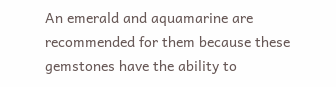An emerald and aquamarine are recommended for them because these gemstones have the ability to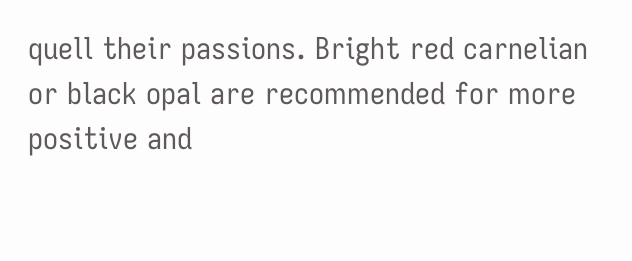quell their passions. Bright red carnelian or black opal are recommended for more positive and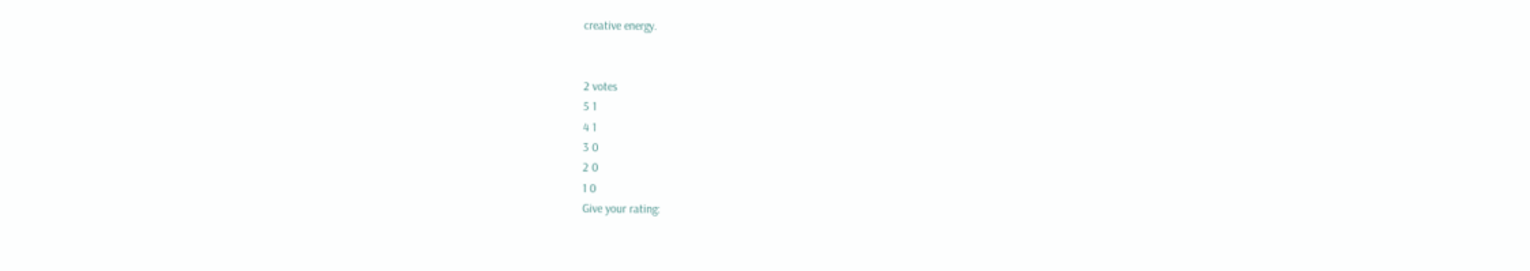creative energy.


2 votes
5 1
4 1
3 0
2 0
1 0
Give your rating: